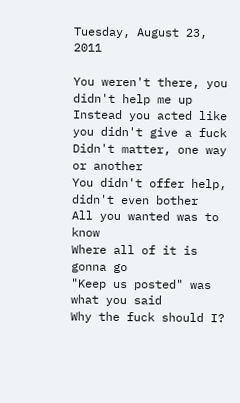Tuesday, August 23, 2011

You weren't there, you didn't help me up
Instead you acted like you didn't give a fuck
Didn't matter, one way or another
You didn't offer help, didn't even bother
All you wanted was to know
Where all of it is gonna go
"Keep us posted" was what you said
Why the fuck should I?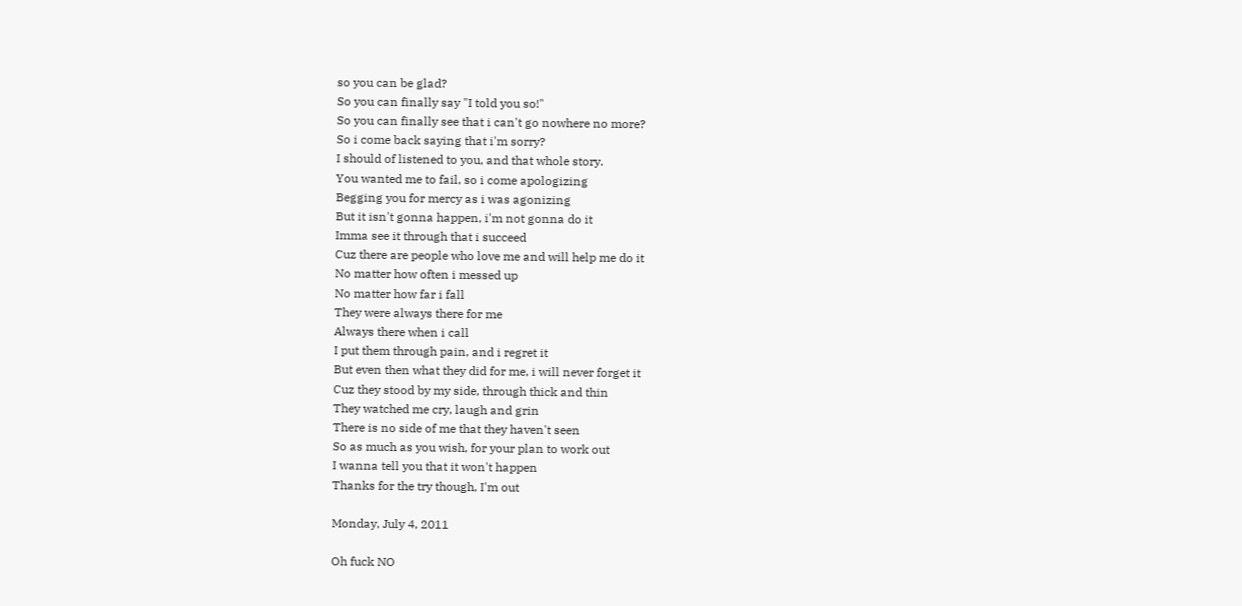so you can be glad?
So you can finally say "I told you so!"
So you can finally see that i can't go nowhere no more?
So i come back saying that i'm sorry?
I should of listened to you, and that whole story.
You wanted me to fail, so i come apologizing
Begging you for mercy as i was agonizing
But it isn't gonna happen, i'm not gonna do it
Imma see it through that i succeed
Cuz there are people who love me and will help me do it
No matter how often i messed up
No matter how far i fall
They were always there for me
Always there when i call
I put them through pain, and i regret it
But even then what they did for me, i will never forget it
Cuz they stood by my side, through thick and thin
They watched me cry, laugh and grin
There is no side of me that they haven't seen
So as much as you wish, for your plan to work out
I wanna tell you that it won't happen
Thanks for the try though, I'm out

Monday, July 4, 2011

Oh fuck NO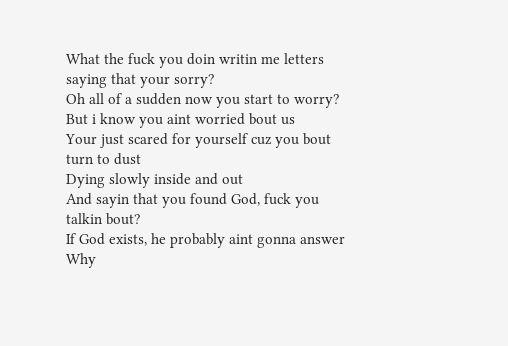What the fuck you doin writin me letters saying that your sorry?
Oh all of a sudden now you start to worry?
But i know you aint worried bout us
Your just scared for yourself cuz you bout turn to dust
Dying slowly inside and out
And sayin that you found God, fuck you talkin bout?
If God exists, he probably aint gonna answer
Why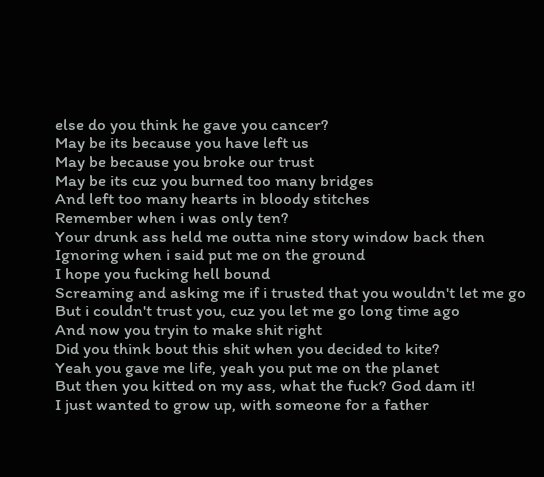else do you think he gave you cancer?
May be its because you have left us
May be because you broke our trust
May be its cuz you burned too many bridges
And left too many hearts in bloody stitches
Remember when i was only ten?
Your drunk ass held me outta nine story window back then
Ignoring when i said put me on the ground
I hope you fucking hell bound
Screaming and asking me if i trusted that you wouldn't let me go
But i couldn't trust you, cuz you let me go long time ago
And now you tryin to make shit right
Did you think bout this shit when you decided to kite?
Yeah you gave me life, yeah you put me on the planet
But then you kitted on my ass, what the fuck? God dam it!
I just wanted to grow up, with someone for a father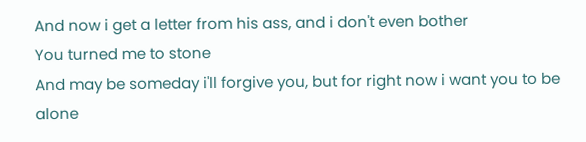And now i get a letter from his ass, and i don't even bother
You turned me to stone
And may be someday i'll forgive you, but for right now i want you to be alone